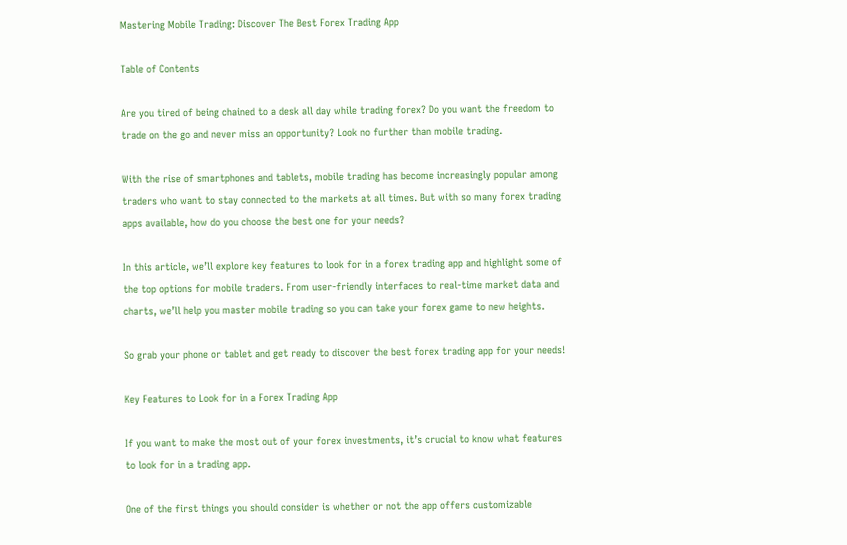Mastering Mobile Trading: Discover The Best Forex Trading App

Table of Contents

Are you tired of being chained to a desk all day while trading forex? Do you want the freedom to trade on the go and never miss an opportunity? Look no further than mobile trading.

With the rise of smartphones and tablets, mobile trading has become increasingly popular among traders who want to stay connected to the markets at all times. But with so many forex trading apps available, how do you choose the best one for your needs?

In this article, we’ll explore key features to look for in a forex trading app and highlight some of the top options for mobile traders. From user-friendly interfaces to real-time market data and charts, we’ll help you master mobile trading so you can take your forex game to new heights.

So grab your phone or tablet and get ready to discover the best forex trading app for your needs!

Key Features to Look for in a Forex Trading App

If you want to make the most out of your forex investments, it’s crucial to know what features to look for in a trading app.

One of the first things you should consider is whether or not the app offers customizable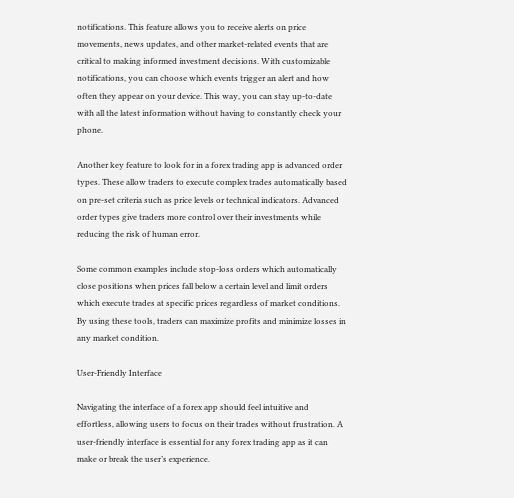notifications. This feature allows you to receive alerts on price movements, news updates, and other market-related events that are critical to making informed investment decisions. With customizable notifications, you can choose which events trigger an alert and how often they appear on your device. This way, you can stay up-to-date with all the latest information without having to constantly check your phone.

Another key feature to look for in a forex trading app is advanced order types. These allow traders to execute complex trades automatically based on pre-set criteria such as price levels or technical indicators. Advanced order types give traders more control over their investments while reducing the risk of human error.

Some common examples include stop-loss orders which automatically close positions when prices fall below a certain level and limit orders which execute trades at specific prices regardless of market conditions. By using these tools, traders can maximize profits and minimize losses in any market condition.

User-Friendly Interface

Navigating the interface of a forex app should feel intuitive and effortless, allowing users to focus on their trades without frustration. A user-friendly interface is essential for any forex trading app as it can make or break the user’s experience.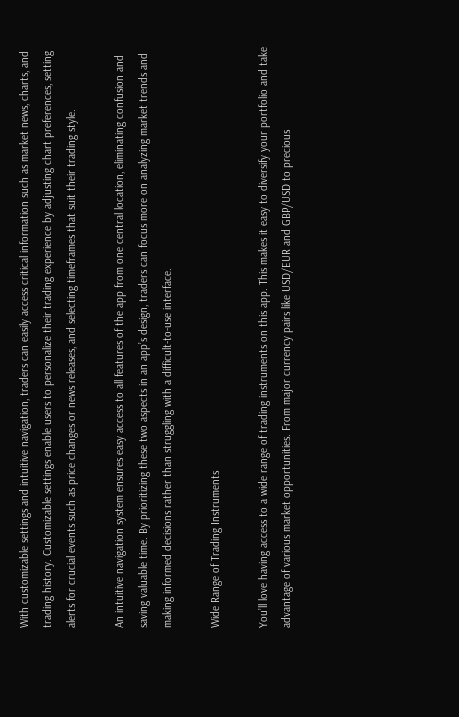With customizable settings and intuitive navigation, traders can easily access critical information such as market news, charts, and trading history. Customizable settings enable users to personalize their trading experience by adjusting chart preferences, setting alerts for crucial events such as price changes or news releases, and selecting timeframes that suit their trading style.

An intuitive navigation system ensures easy access to all features of the app from one central location, eliminating confusion and saving valuable time. By prioritizing these two aspects in an app’s design, traders can focus more on analyzing market trends and making informed decisions rather than struggling with a difficult-to-use interface.

Wide Range of Trading Instruments

You’ll love having access to a wide range of trading instruments on this app. This makes it easy to diversify your portfolio and take advantage of various market opportunities. From major currency pairs like USD/EUR and GBP/USD to precious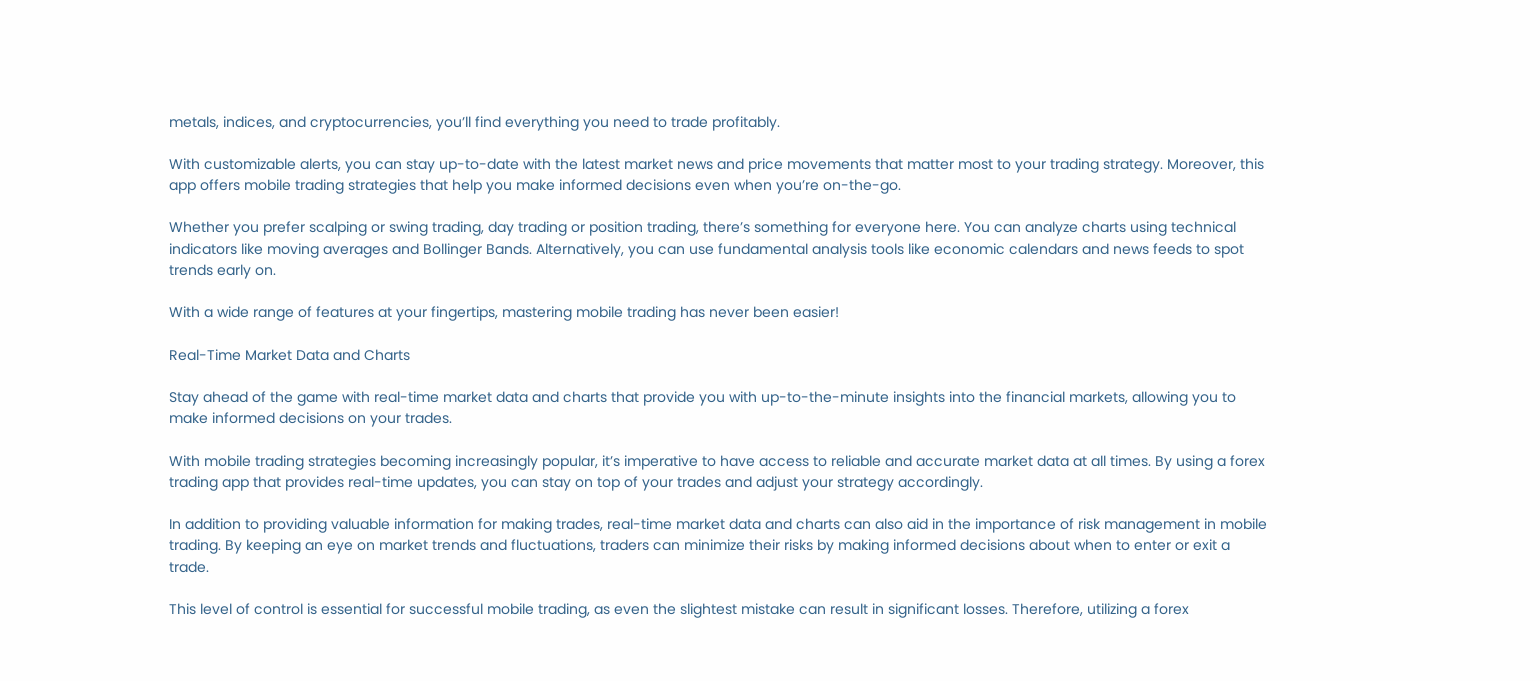metals, indices, and cryptocurrencies, you’ll find everything you need to trade profitably.

With customizable alerts, you can stay up-to-date with the latest market news and price movements that matter most to your trading strategy. Moreover, this app offers mobile trading strategies that help you make informed decisions even when you’re on-the-go.

Whether you prefer scalping or swing trading, day trading or position trading, there’s something for everyone here. You can analyze charts using technical indicators like moving averages and Bollinger Bands. Alternatively, you can use fundamental analysis tools like economic calendars and news feeds to spot trends early on.

With a wide range of features at your fingertips, mastering mobile trading has never been easier!

Real-Time Market Data and Charts

Stay ahead of the game with real-time market data and charts that provide you with up-to-the-minute insights into the financial markets, allowing you to make informed decisions on your trades.

With mobile trading strategies becoming increasingly popular, it’s imperative to have access to reliable and accurate market data at all times. By using a forex trading app that provides real-time updates, you can stay on top of your trades and adjust your strategy accordingly.

In addition to providing valuable information for making trades, real-time market data and charts can also aid in the importance of risk management in mobile trading. By keeping an eye on market trends and fluctuations, traders can minimize their risks by making informed decisions about when to enter or exit a trade.

This level of control is essential for successful mobile trading, as even the slightest mistake can result in significant losses. Therefore, utilizing a forex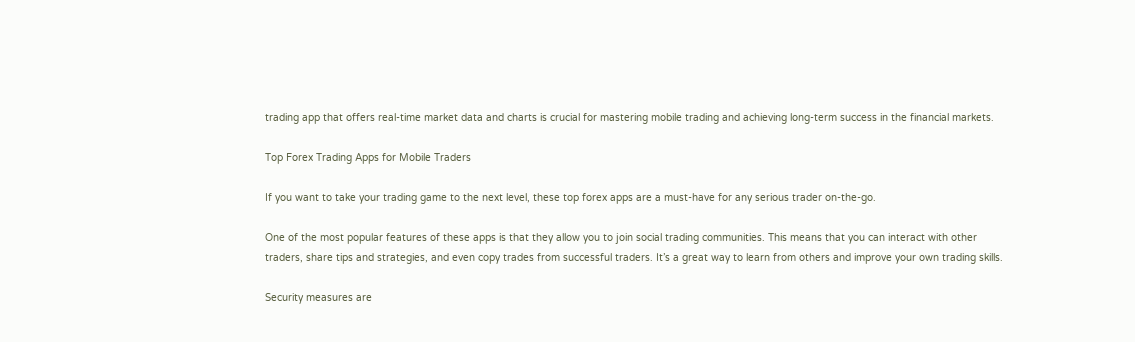trading app that offers real-time market data and charts is crucial for mastering mobile trading and achieving long-term success in the financial markets.

Top Forex Trading Apps for Mobile Traders

If you want to take your trading game to the next level, these top forex apps are a must-have for any serious trader on-the-go.

One of the most popular features of these apps is that they allow you to join social trading communities. This means that you can interact with other traders, share tips and strategies, and even copy trades from successful traders. It’s a great way to learn from others and improve your own trading skills.

Security measures are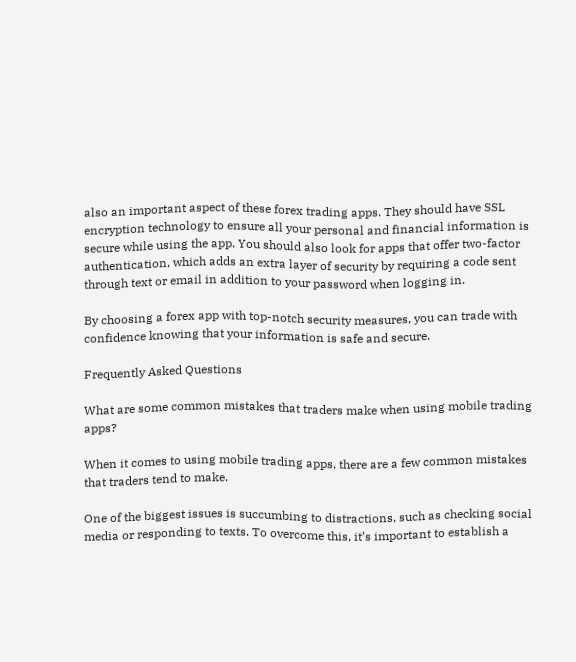also an important aspect of these forex trading apps. They should have SSL encryption technology to ensure all your personal and financial information is secure while using the app. You should also look for apps that offer two-factor authentication, which adds an extra layer of security by requiring a code sent through text or email in addition to your password when logging in.

By choosing a forex app with top-notch security measures, you can trade with confidence knowing that your information is safe and secure.

Frequently Asked Questions

What are some common mistakes that traders make when using mobile trading apps?

When it comes to using mobile trading apps, there are a few common mistakes that traders tend to make.

One of the biggest issues is succumbing to distractions, such as checking social media or responding to texts. To overcome this, it’s important to establish a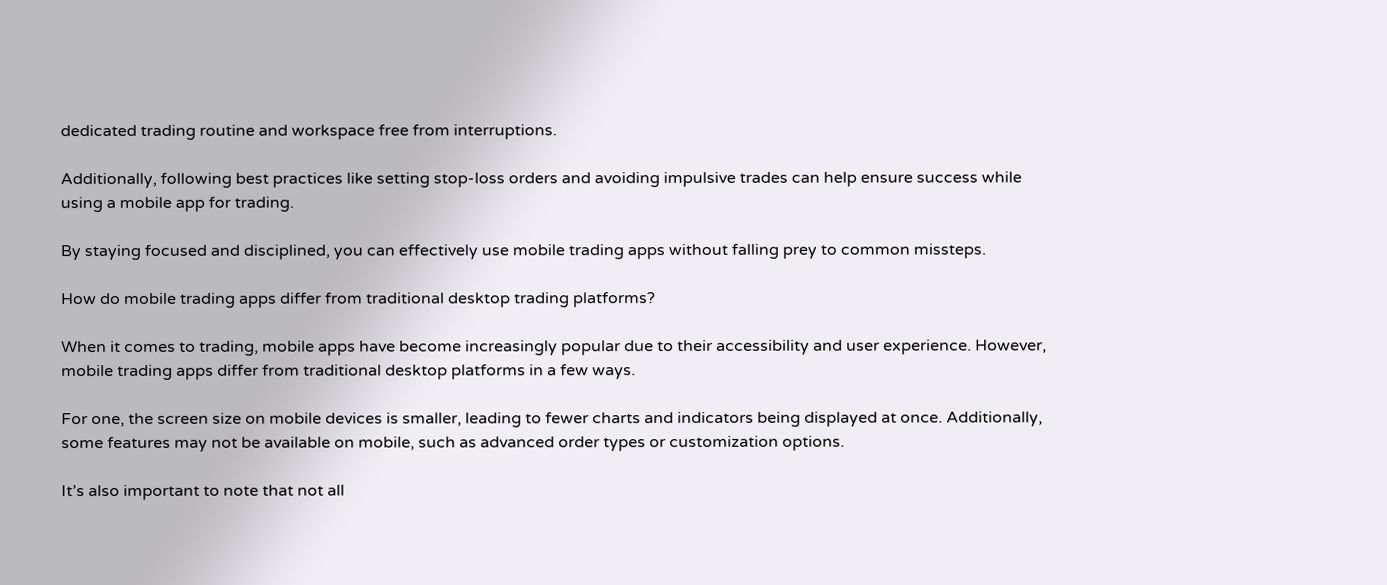dedicated trading routine and workspace free from interruptions.

Additionally, following best practices like setting stop-loss orders and avoiding impulsive trades can help ensure success while using a mobile app for trading.

By staying focused and disciplined, you can effectively use mobile trading apps without falling prey to common missteps.

How do mobile trading apps differ from traditional desktop trading platforms?

When it comes to trading, mobile apps have become increasingly popular due to their accessibility and user experience. However, mobile trading apps differ from traditional desktop platforms in a few ways.

For one, the screen size on mobile devices is smaller, leading to fewer charts and indicators being displayed at once. Additionally, some features may not be available on mobile, such as advanced order types or customization options.

It’s also important to note that not all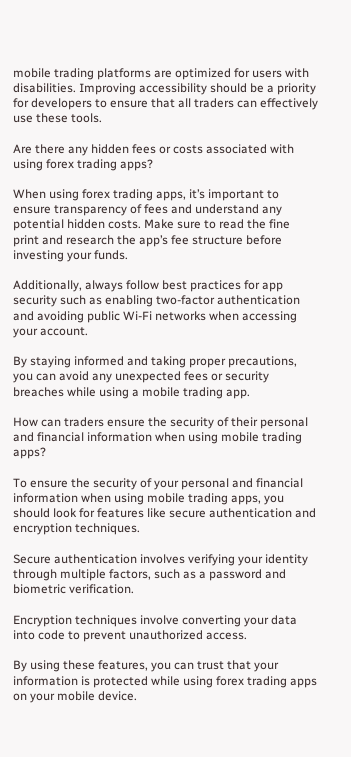mobile trading platforms are optimized for users with disabilities. Improving accessibility should be a priority for developers to ensure that all traders can effectively use these tools.

Are there any hidden fees or costs associated with using forex trading apps?

When using forex trading apps, it’s important to ensure transparency of fees and understand any potential hidden costs. Make sure to read the fine print and research the app’s fee structure before investing your funds.

Additionally, always follow best practices for app security such as enabling two-factor authentication and avoiding public Wi-Fi networks when accessing your account.

By staying informed and taking proper precautions, you can avoid any unexpected fees or security breaches while using a mobile trading app.

How can traders ensure the security of their personal and financial information when using mobile trading apps?

To ensure the security of your personal and financial information when using mobile trading apps, you should look for features like secure authentication and encryption techniques.

Secure authentication involves verifying your identity through multiple factors, such as a password and biometric verification.

Encryption techniques involve converting your data into code to prevent unauthorized access.

By using these features, you can trust that your information is protected while using forex trading apps on your mobile device.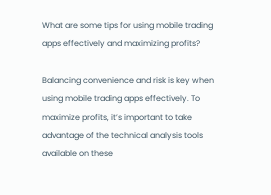What are some tips for using mobile trading apps effectively and maximizing profits?

Balancing convenience and risk is key when using mobile trading apps effectively. To maximize profits, it’s important to take advantage of the technical analysis tools available on these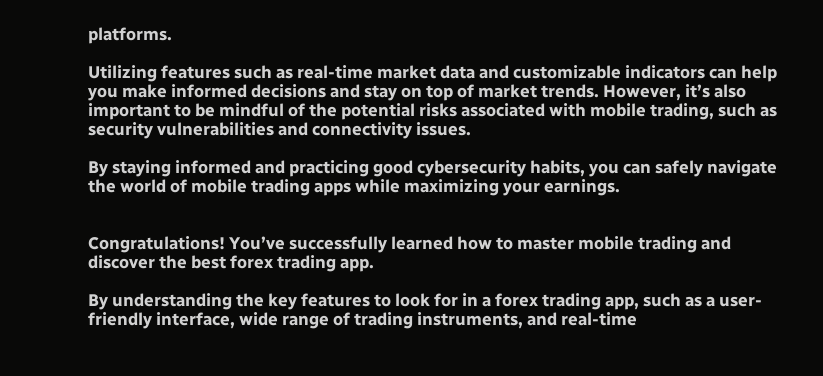platforms.

Utilizing features such as real-time market data and customizable indicators can help you make informed decisions and stay on top of market trends. However, it’s also important to be mindful of the potential risks associated with mobile trading, such as security vulnerabilities and connectivity issues.

By staying informed and practicing good cybersecurity habits, you can safely navigate the world of mobile trading apps while maximizing your earnings.


Congratulations! You’ve successfully learned how to master mobile trading and discover the best forex trading app.

By understanding the key features to look for in a forex trading app, such as a user-friendly interface, wide range of trading instruments, and real-time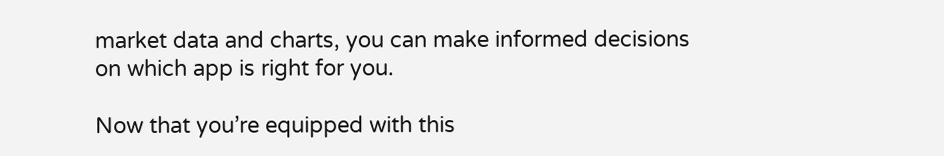market data and charts, you can make informed decisions on which app is right for you.

Now that you’re equipped with this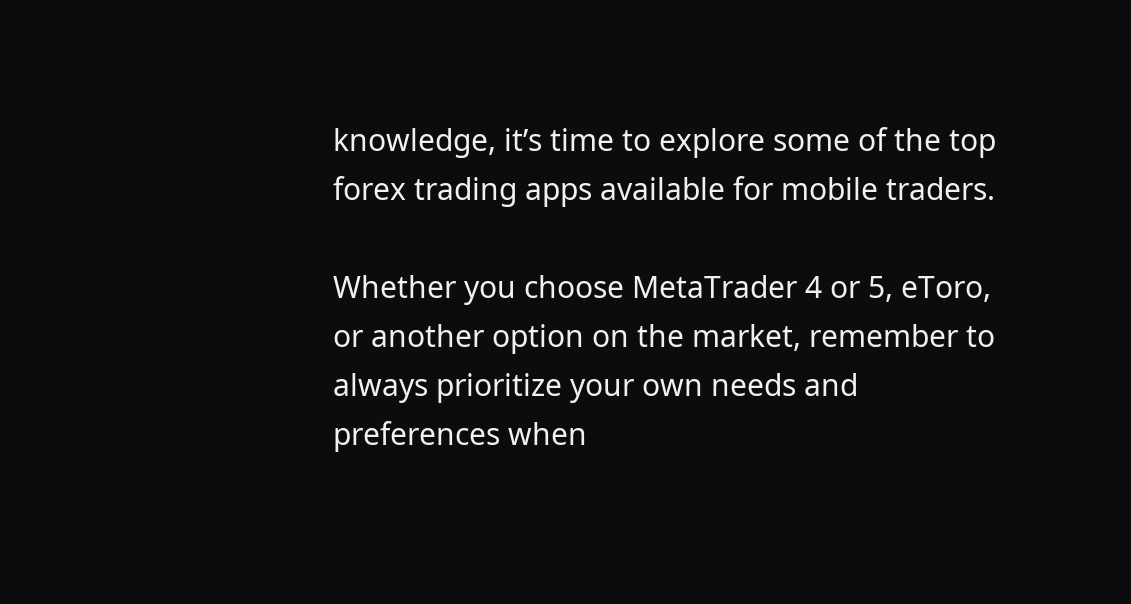knowledge, it’s time to explore some of the top forex trading apps available for mobile traders.

Whether you choose MetaTrader 4 or 5, eToro, or another option on the market, remember to always prioritize your own needs and preferences when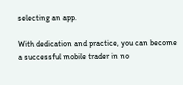selecting an app.

With dedication and practice, you can become a successful mobile trader in no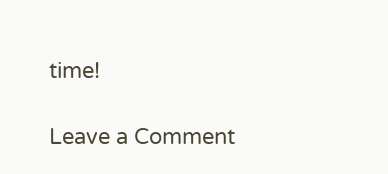time!

Leave a Comment